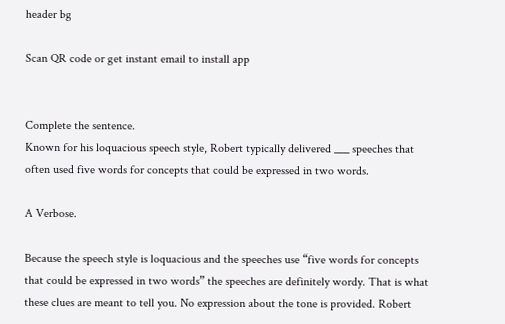header bg

Scan QR code or get instant email to install app


Complete the sentence.
Known for his loquacious speech style, Robert typically delivered ___ speeches that often used five words for concepts that could be expressed in two words.

A Verbose.

Because the speech style is loquacious and the speeches use “five words for concepts that could be expressed in two words” the speeches are definitely wordy. That is what these clues are meant to tell you. No expression about the tone is provided. Robert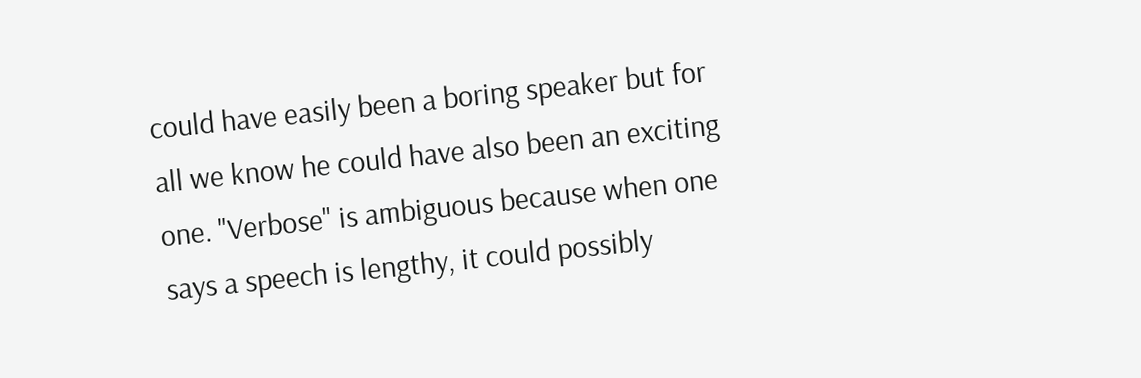could have easily been a boring speaker but for all we know he could have also been an exciting one. "Verbose" is ambiguous because when one says a speech is lengthy, it could possibly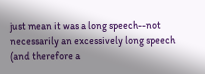just mean it was a long speech--not necessarily an excessively long speech (and therefore a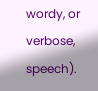wordy, or verbose, speech).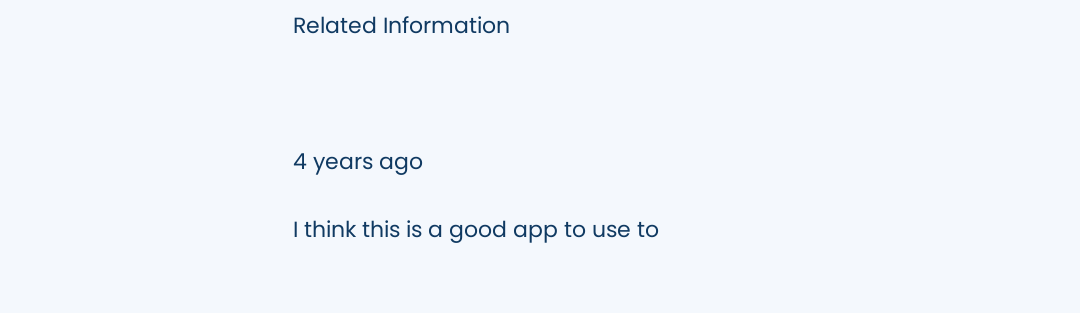Related Information



4 years ago

I think this is a good app to use to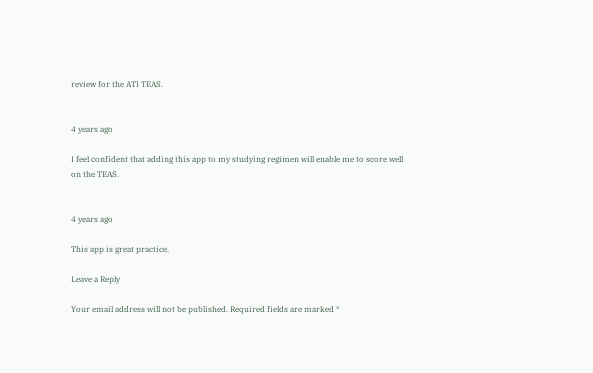review for the ATI TEAS.


4 years ago

I feel confident that adding this app to my studying regimen will enable me to score well on the TEAS.


4 years ago

This app is great practice.

Leave a Reply

Your email address will not be published. Required fields are marked *